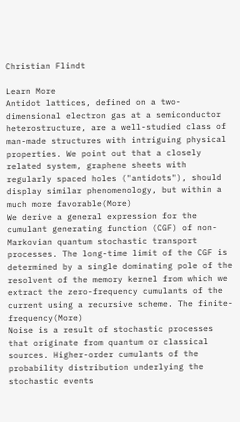Christian Flindt

Learn More
Antidot lattices, defined on a two-dimensional electron gas at a semiconductor heterostructure, are a well-studied class of man-made structures with intriguing physical properties. We point out that a closely related system, graphene sheets with regularly spaced holes ("antidots"), should display similar phenomenology, but within a much more favorable(More)
We derive a general expression for the cumulant generating function (CGF) of non-Markovian quantum stochastic transport processes. The long-time limit of the CGF is determined by a single dominating pole of the resolvent of the memory kernel from which we extract the zero-frequency cumulants of the current using a recursive scheme. The finite-frequency(More)
Noise is a result of stochastic processes that originate from quantum or classical sources. Higher-order cumulants of the probability distribution underlying the stochastic events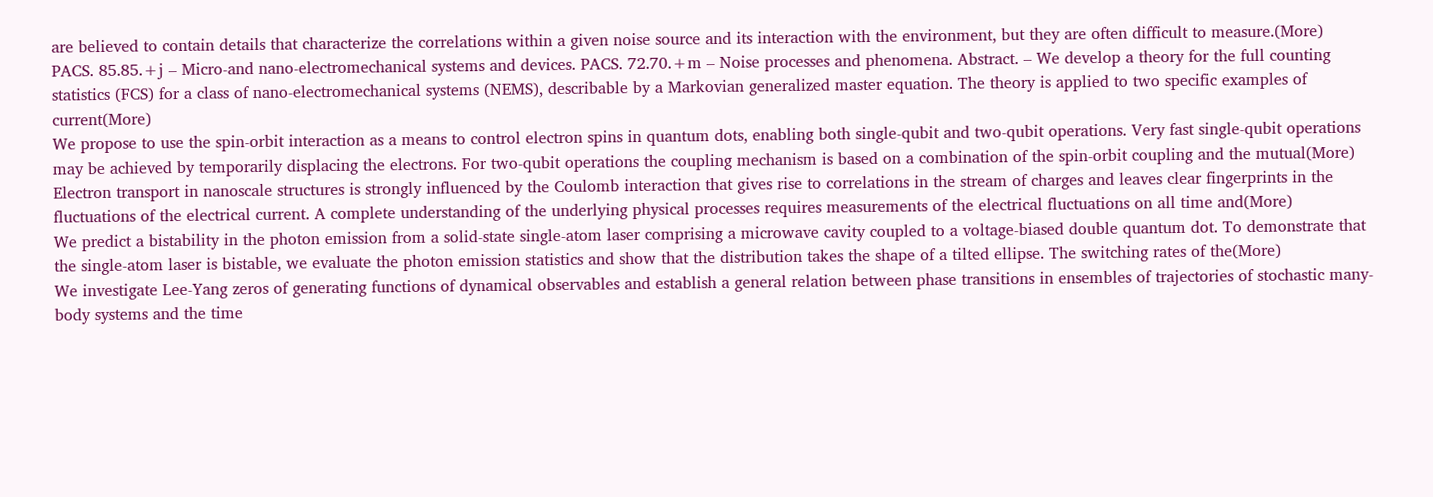are believed to contain details that characterize the correlations within a given noise source and its interaction with the environment, but they are often difficult to measure.(More)
PACS. 85.85.+j – Micro-and nano-electromechanical systems and devices. PACS. 72.70.+m – Noise processes and phenomena. Abstract. – We develop a theory for the full counting statistics (FCS) for a class of nano-electromechanical systems (NEMS), describable by a Markovian generalized master equation. The theory is applied to two specific examples of current(More)
We propose to use the spin-orbit interaction as a means to control electron spins in quantum dots, enabling both single-qubit and two-qubit operations. Very fast single-qubit operations may be achieved by temporarily displacing the electrons. For two-qubit operations the coupling mechanism is based on a combination of the spin-orbit coupling and the mutual(More)
Electron transport in nanoscale structures is strongly influenced by the Coulomb interaction that gives rise to correlations in the stream of charges and leaves clear fingerprints in the fluctuations of the electrical current. A complete understanding of the underlying physical processes requires measurements of the electrical fluctuations on all time and(More)
We predict a bistability in the photon emission from a solid-state single-atom laser comprising a microwave cavity coupled to a voltage-biased double quantum dot. To demonstrate that the single-atom laser is bistable, we evaluate the photon emission statistics and show that the distribution takes the shape of a tilted ellipse. The switching rates of the(More)
We investigate Lee-Yang zeros of generating functions of dynamical observables and establish a general relation between phase transitions in ensembles of trajectories of stochastic many-body systems and the time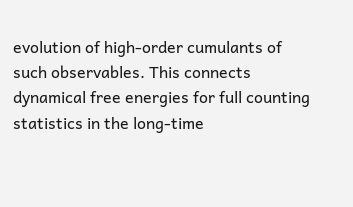evolution of high-order cumulants of such observables. This connects dynamical free energies for full counting statistics in the long-time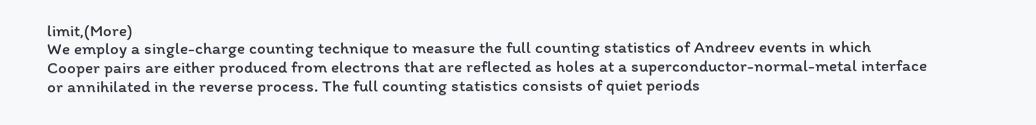limit,(More)
We employ a single-charge counting technique to measure the full counting statistics of Andreev events in which Cooper pairs are either produced from electrons that are reflected as holes at a superconductor-normal-metal interface or annihilated in the reverse process. The full counting statistics consists of quiet periods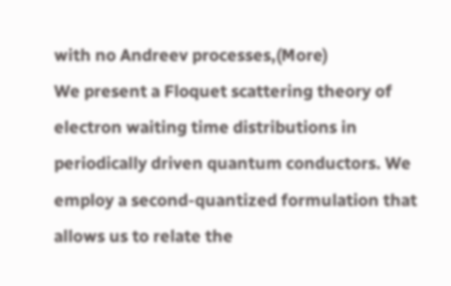with no Andreev processes,(More)
We present a Floquet scattering theory of electron waiting time distributions in periodically driven quantum conductors. We employ a second-quantized formulation that allows us to relate the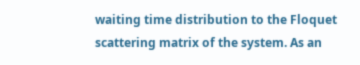waiting time distribution to the Floquet scattering matrix of the system. As an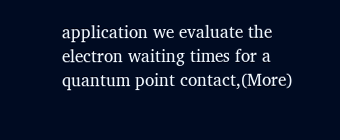application we evaluate the electron waiting times for a quantum point contact,(More)